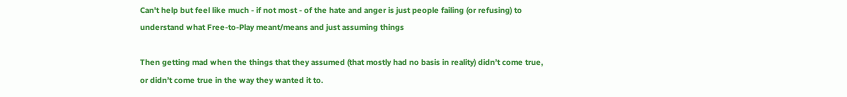Can't help but feel like much - if not most - of the hate and anger is just people failing (or refusing) to understand what Free-to-Play meant/means and just assuming things

Then getting mad when the things that they assumed (that mostly had no basis in reality) didn’t come true, or didn’t come true in the way they wanted it to.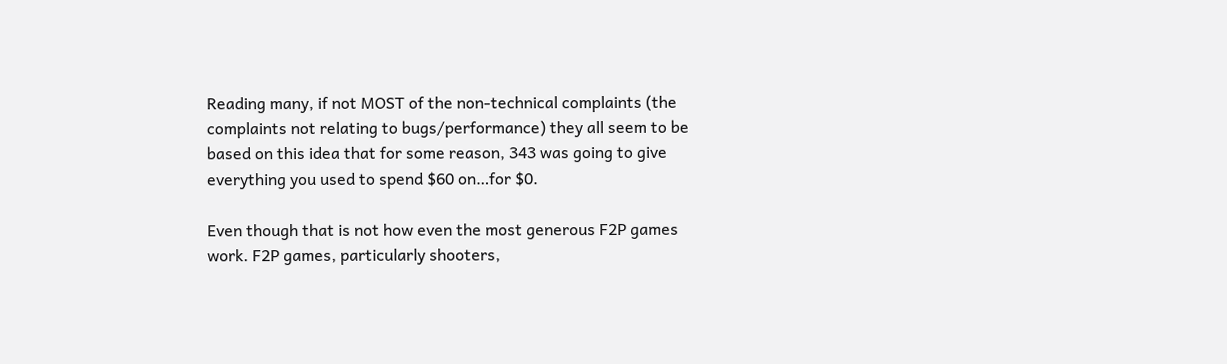Reading many, if not MOST of the non-technical complaints (the complaints not relating to bugs/performance) they all seem to be based on this idea that for some reason, 343 was going to give everything you used to spend $60 on…for $0.

Even though that is not how even the most generous F2P games work. F2P games, particularly shooters,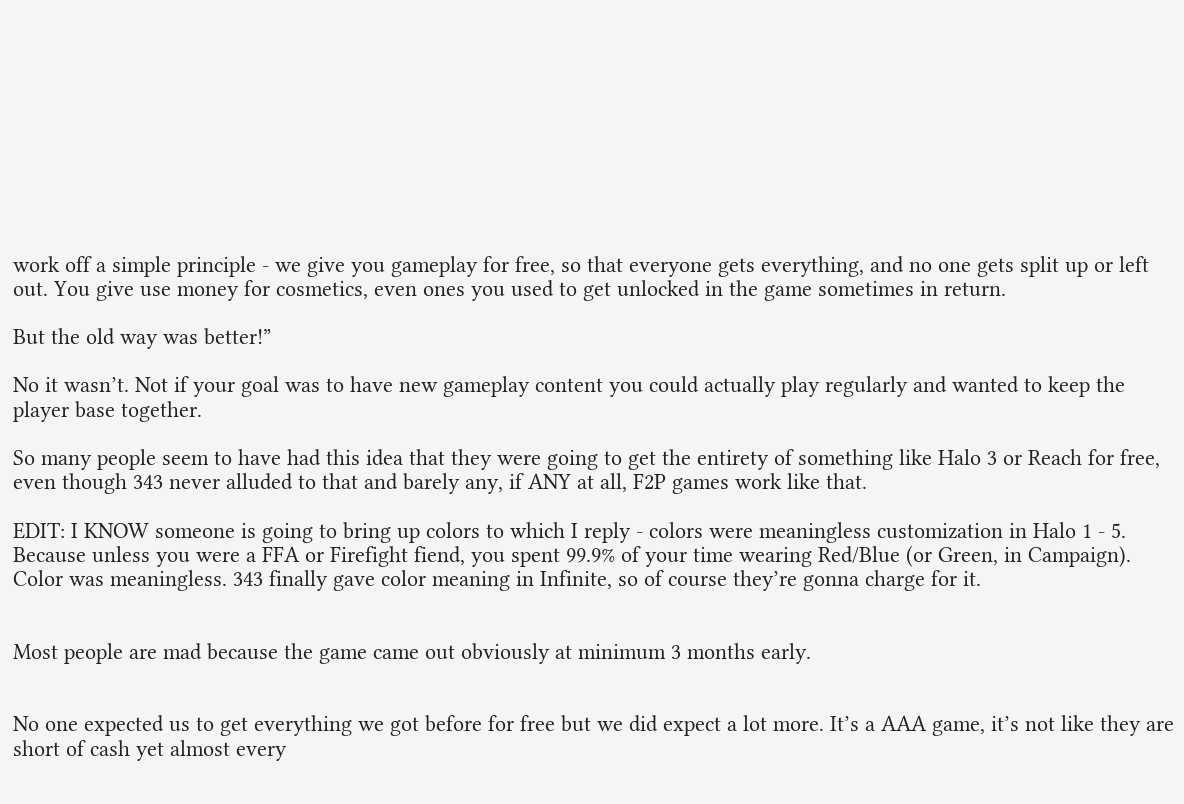work off a simple principle - we give you gameplay for free, so that everyone gets everything, and no one gets split up or left out. You give use money for cosmetics, even ones you used to get unlocked in the game sometimes in return.

But the old way was better!”

No it wasn’t. Not if your goal was to have new gameplay content you could actually play regularly and wanted to keep the player base together.

So many people seem to have had this idea that they were going to get the entirety of something like Halo 3 or Reach for free, even though 343 never alluded to that and barely any, if ANY at all, F2P games work like that.

EDIT: I KNOW someone is going to bring up colors to which I reply - colors were meaningless customization in Halo 1 - 5. Because unless you were a FFA or Firefight fiend, you spent 99.9% of your time wearing Red/Blue (or Green, in Campaign). Color was meaningless. 343 finally gave color meaning in Infinite, so of course they’re gonna charge for it.


Most people are mad because the game came out obviously at minimum 3 months early.


No one expected us to get everything we got before for free but we did expect a lot more. It’s a AAA game, it’s not like they are short of cash yet almost every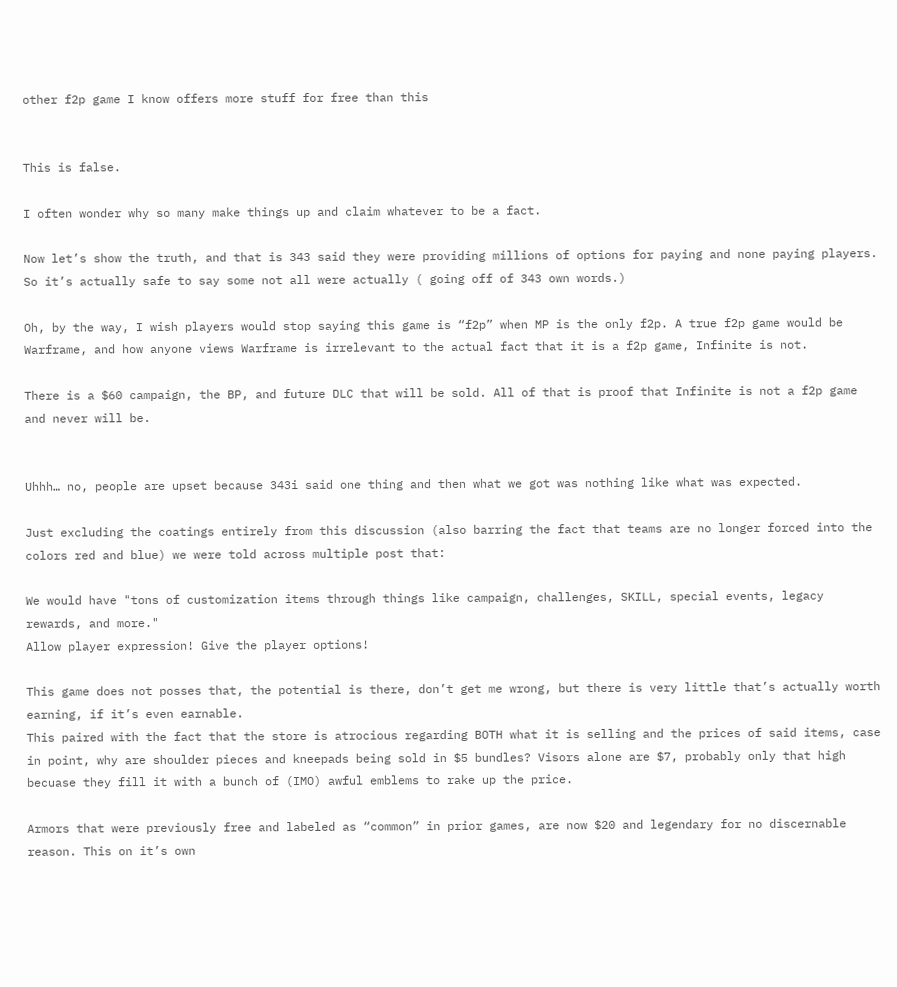other f2p game I know offers more stuff for free than this


This is false.

I often wonder why so many make things up and claim whatever to be a fact.

Now let’s show the truth, and that is 343 said they were providing millions of options for paying and none paying players. So it’s actually safe to say some not all were actually ( going off of 343 own words.)

Oh, by the way, I wish players would stop saying this game is “f2p” when MP is the only f2p. A true f2p game would be Warframe, and how anyone views Warframe is irrelevant to the actual fact that it is a f2p game, Infinite is not.

There is a $60 campaign, the BP, and future DLC that will be sold. All of that is proof that Infinite is not a f2p game and never will be.


Uhhh… no, people are upset because 343i said one thing and then what we got was nothing like what was expected.

Just excluding the coatings entirely from this discussion (also barring the fact that teams are no longer forced into the colors red and blue) we were told across multiple post that:

We would have "tons of customization items through things like campaign, challenges, SKILL, special events, legacy rewards, and more."
Allow player expression! Give the player options!

This game does not posses that, the potential is there, don’t get me wrong, but there is very little that’s actually worth earning, if it’s even earnable.
This paired with the fact that the store is atrocious regarding BOTH what it is selling and the prices of said items, case in point, why are shoulder pieces and kneepads being sold in $5 bundles? Visors alone are $7, probably only that high becuase they fill it with a bunch of (IMO) awful emblems to rake up the price.

Armors that were previously free and labeled as “common” in prior games, are now $20 and legendary for no discernable reason. This on it’s own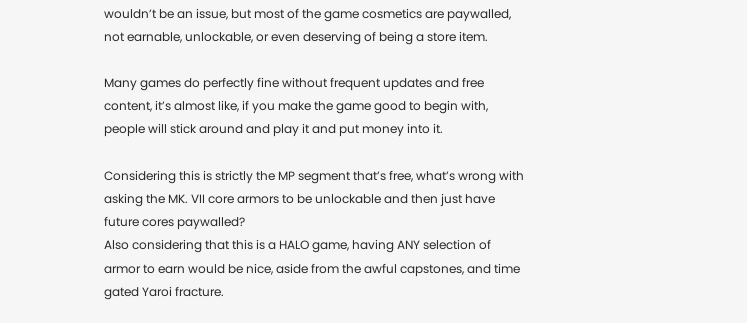wouldn’t be an issue, but most of the game cosmetics are paywalled, not earnable, unlockable, or even deserving of being a store item.

Many games do perfectly fine without frequent updates and free content, it’s almost like, if you make the game good to begin with, people will stick around and play it and put money into it.

Considering this is strictly the MP segment that’s free, what’s wrong with asking the MK. VII core armors to be unlockable and then just have future cores paywalled?
Also considering that this is a HALO game, having ANY selection of armor to earn would be nice, aside from the awful capstones, and time gated Yaroi fracture.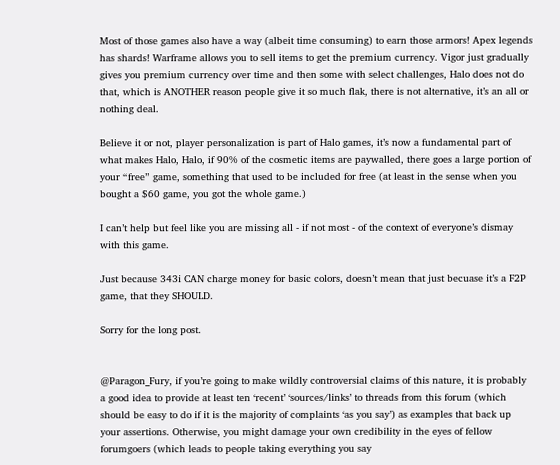Most of those games also have a way (albeit time consuming) to earn those armors! Apex legends has shards! Warframe allows you to sell items to get the premium currency. Vigor just gradually gives you premium currency over time and then some with select challenges, Halo does not do that, which is ANOTHER reason people give it so much flak, there is not alternative, it’s an all or nothing deal.

Believe it or not, player personalization is part of Halo games, it’s now a fundamental part of what makes Halo, Halo, if 90% of the cosmetic items are paywalled, there goes a large portion of your “free” game, something that used to be included for free (at least in the sense when you bought a $60 game, you got the whole game.)

I can’t help but feel like you are missing all - if not most - of the context of everyone’s dismay with this game.

Just because 343i CAN charge money for basic colors, doesn’t mean that just becuase it’s a F2P game, that they SHOULD.

Sorry for the long post.


@Paragon_Fury, if you’re going to make wildly controversial claims of this nature, it is probably a good idea to provide at least ten ‘recent’ ‘sources/links’ to threads from this forum (which should be easy to do if it is the majority of complaints ‘as you say’) as examples that back up your assertions. Otherwise, you might damage your own credibility in the eyes of fellow forumgoers (which leads to people taking everything you say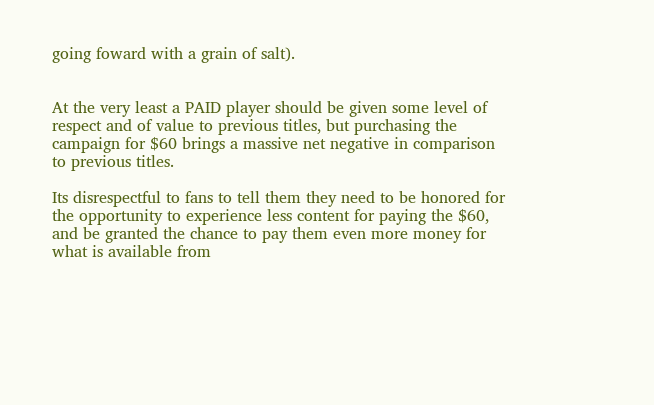going foward with a grain of salt).


At the very least a PAID player should be given some level of respect and of value to previous titles, but purchasing the campaign for $60 brings a massive net negative in comparison to previous titles.

Its disrespectful to fans to tell them they need to be honored for the opportunity to experience less content for paying the $60, and be granted the chance to pay them even more money for what is available from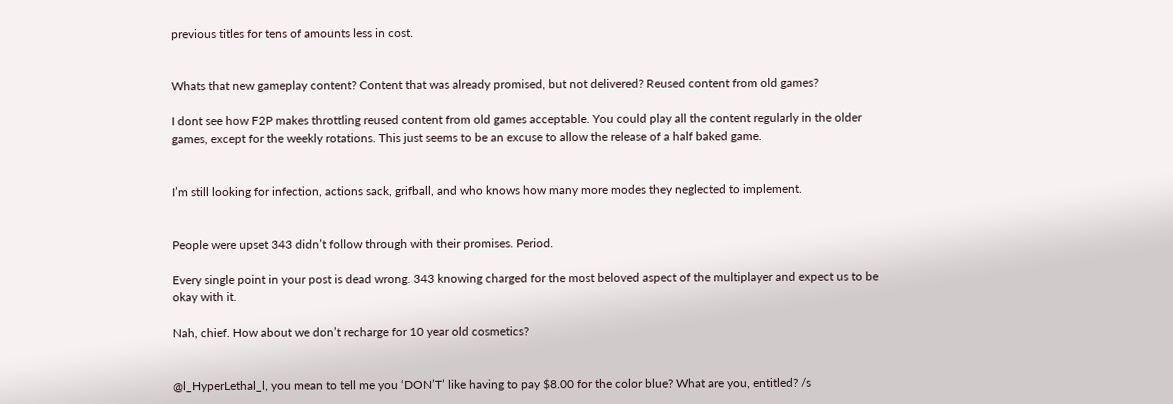previous titles for tens of amounts less in cost.


Whats that new gameplay content? Content that was already promised, but not delivered? Reused content from old games?

I dont see how F2P makes throttling reused content from old games acceptable. You could play all the content regularly in the older games, except for the weekly rotations. This just seems to be an excuse to allow the release of a half baked game.


I’m still looking for infection, actions sack, grifball, and who knows how many more modes they neglected to implement.


People were upset 343 didn’t follow through with their promises. Period.

Every single point in your post is dead wrong. 343 knowing charged for the most beloved aspect of the multiplayer and expect us to be okay with it.

Nah, chief. How about we don’t recharge for 10 year old cosmetics?


@l_HyperLethal_l, you mean to tell me you ‘DON’T’ like having to pay $8.00 for the color blue? What are you, entitled? /s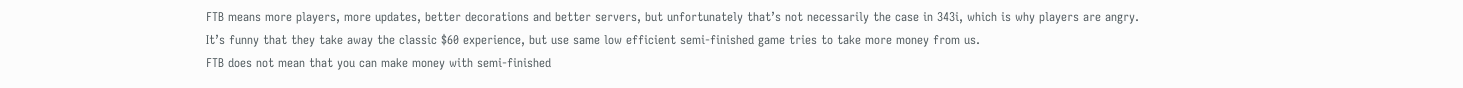FTB means more players, more updates, better decorations and better servers, but unfortunately that’s not necessarily the case in 343i, which is why players are angry.
It’s funny that they take away the classic $60 experience, but use same low efficient semi-finished game tries to take more money from us.
FTB does not mean that you can make money with semi-finished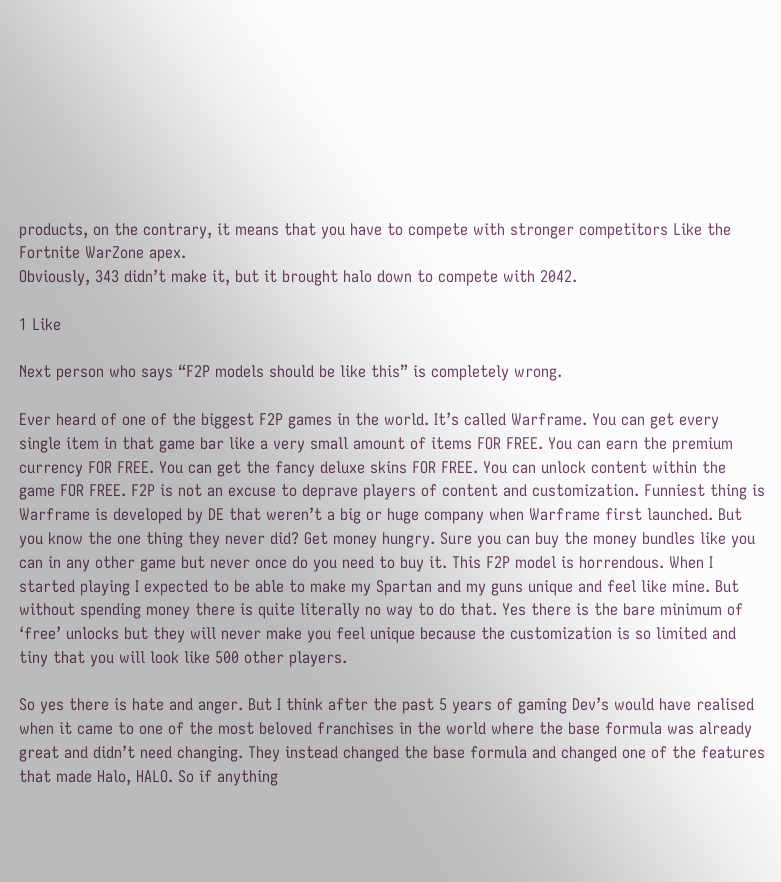products, on the contrary, it means that you have to compete with stronger competitors Like the Fortnite WarZone apex.
Obviously, 343 didn’t make it, but it brought halo down to compete with 2042.

1 Like

Next person who says “F2P models should be like this” is completely wrong.

Ever heard of one of the biggest F2P games in the world. It’s called Warframe. You can get every single item in that game bar like a very small amount of items FOR FREE. You can earn the premium currency FOR FREE. You can get the fancy deluxe skins FOR FREE. You can unlock content within the game FOR FREE. F2P is not an excuse to deprave players of content and customization. Funniest thing is Warframe is developed by DE that weren’t a big or huge company when Warframe first launched. But you know the one thing they never did? Get money hungry. Sure you can buy the money bundles like you can in any other game but never once do you need to buy it. This F2P model is horrendous. When I started playing I expected to be able to make my Spartan and my guns unique and feel like mine. But without spending money there is quite literally no way to do that. Yes there is the bare minimum of ‘free’ unlocks but they will never make you feel unique because the customization is so limited and tiny that you will look like 500 other players.

So yes there is hate and anger. But I think after the past 5 years of gaming Dev’s would have realised when it came to one of the most beloved franchises in the world where the base formula was already great and didn’t need changing. They instead changed the base formula and changed one of the features that made Halo, HALO. So if anything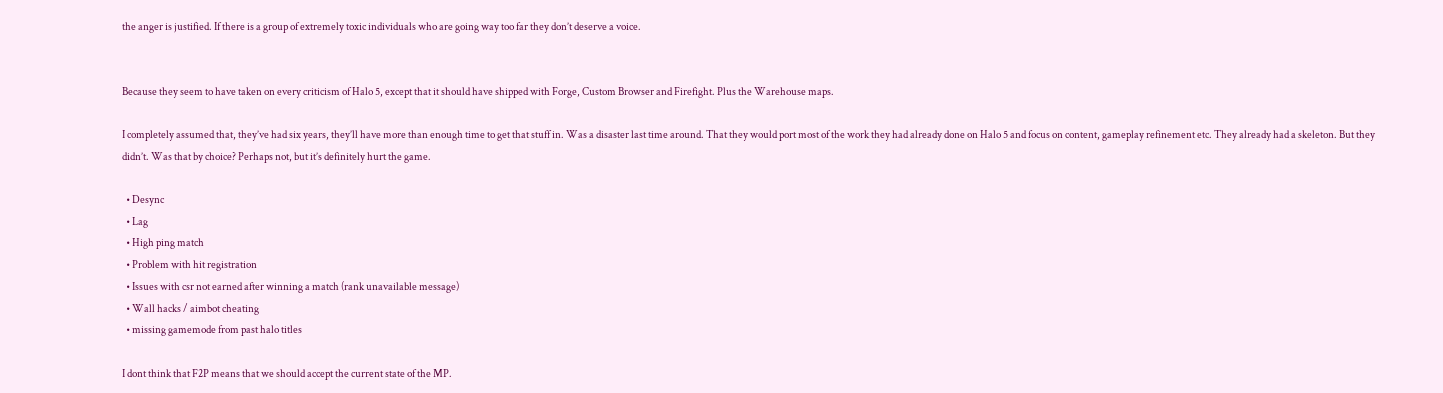the anger is justified. If there is a group of extremely toxic individuals who are going way too far they don’t deserve a voice.


Because they seem to have taken on every criticism of Halo 5, except that it should have shipped with Forge, Custom Browser and Firefight. Plus the Warehouse maps.

I completely assumed that, they’ve had six years, they’ll have more than enough time to get that stuff in. Was a disaster last time around. That they would port most of the work they had already done on Halo 5 and focus on content, gameplay refinement etc. They already had a skeleton. But they didn’t. Was that by choice? Perhaps not, but it’s definitely hurt the game.

  • Desync
  • Lag
  • High ping match
  • Problem with hit registration
  • Issues with csr not earned after winning a match (rank unavailable message)
  • Wall hacks / aimbot cheating
  • missing gamemode from past halo titles

I dont think that F2P means that we should accept the current state of the MP.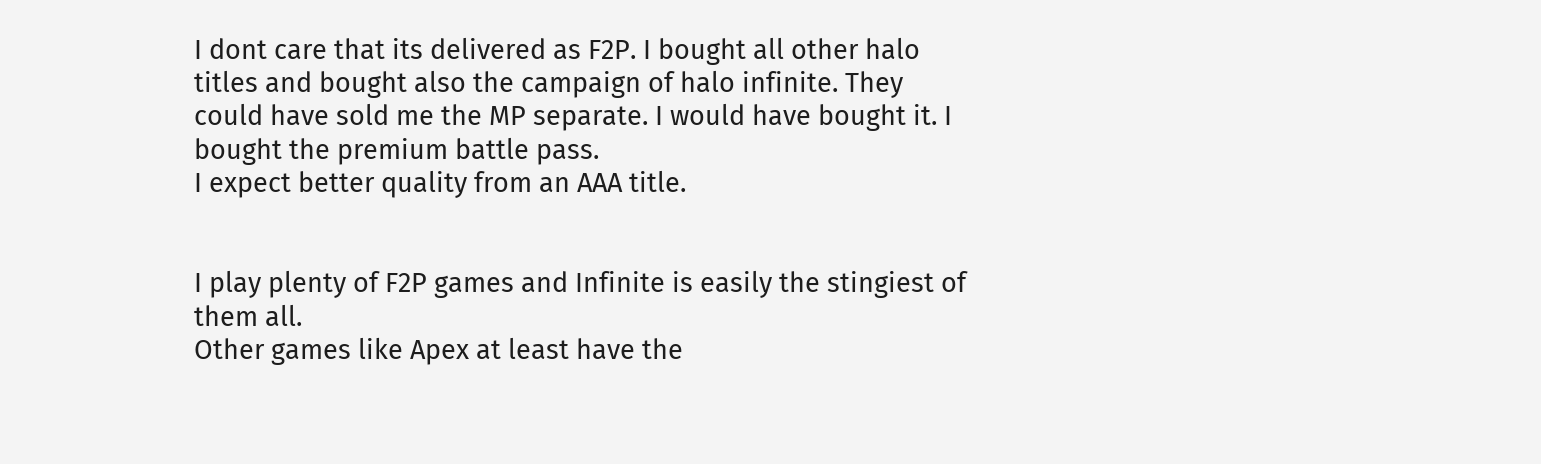I dont care that its delivered as F2P. I bought all other halo titles and bought also the campaign of halo infinite. They could have sold me the MP separate. I would have bought it. I bought the premium battle pass.
I expect better quality from an AAA title.


I play plenty of F2P games and Infinite is easily the stingiest of them all.
Other games like Apex at least have the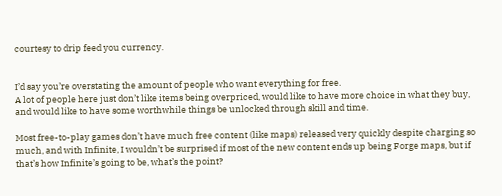courtesy to drip feed you currency.


I’d say you’re overstating the amount of people who want everything for free.
A lot of people here just don’t like items being overpriced, would like to have more choice in what they buy, and would like to have some worthwhile things be unlocked through skill and time.

Most free-to-play games don’t have much free content (like maps) released very quickly despite charging so much, and with Infinite, I wouldn’t be surprised if most of the new content ends up being Forge maps, but if that’s how Infinite’s going to be, what’s the point?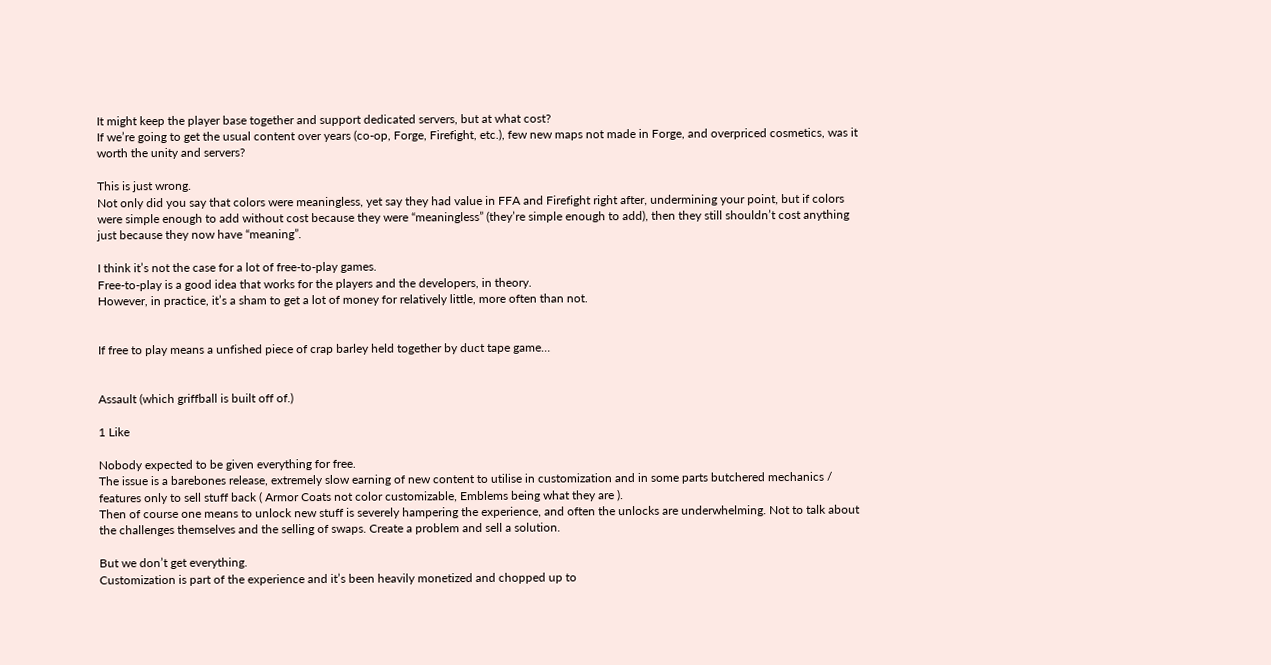It might keep the player base together and support dedicated servers, but at what cost?
If we’re going to get the usual content over years (co-op, Forge, Firefight, etc.), few new maps not made in Forge, and overpriced cosmetics, was it worth the unity and servers?

This is just wrong.
Not only did you say that colors were meaningless, yet say they had value in FFA and Firefight right after, undermining your point, but if colors were simple enough to add without cost because they were “meaningless” (they’re simple enough to add), then they still shouldn’t cost anything just because they now have “meaning”.

I think it’s not the case for a lot of free-to-play games.
Free-to-play is a good idea that works for the players and the developers, in theory.
However, in practice, it’s a sham to get a lot of money for relatively little, more often than not.


If free to play means a unfished piece of crap barley held together by duct tape game…


Assault (which griffball is built off of.)

1 Like

Nobody expected to be given everything for free.
The issue is a barebones release, extremely slow earning of new content to utilise in customization and in some parts butchered mechanics / features only to sell stuff back ( Armor Coats not color customizable, Emblems being what they are ).
Then of course one means to unlock new stuff is severely hampering the experience, and often the unlocks are underwhelming. Not to talk about the challenges themselves and the selling of swaps. Create a problem and sell a solution.

But we don’t get everything.
Customization is part of the experience and it’s been heavily monetized and chopped up to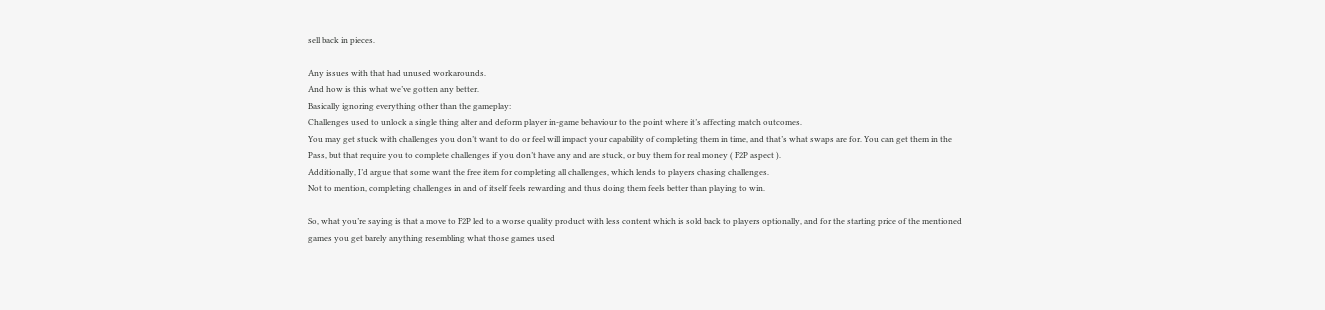sell back in pieces.

Any issues with that had unused workarounds.
And how is this what we’ve gotten any better.
Basically ignoring everything other than the gameplay:
Challenges used to unlock a single thing alter and deform player in-game behaviour to the point where it’s affecting match outcomes.
You may get stuck with challenges you don’t want to do or feel will impact your capability of completing them in time, and that’s what swaps are for. You can get them in the Pass, but that require you to complete challenges if you don’t have any and are stuck, or buy them for real money ( F2P aspect ).
Additionally, I’d argue that some want the free item for completing all challenges, which lends to players chasing challenges.
Not to mention, completing challenges in and of itself feels rewarding and thus doing them feels better than playing to win.

So, what you’re saying is that a move to F2P led to a worse quality product with less content which is sold back to players optionally, and for the starting price of the mentioned games you get barely anything resembling what those games used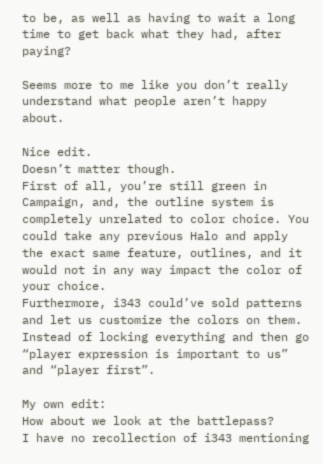to be, as well as having to wait a long time to get back what they had, after paying?

Seems more to me like you don’t really understand what people aren’t happy about.

Nice edit.
Doesn’t matter though.
First of all, you’re still green in Campaign, and, the outline system is completely unrelated to color choice. You could take any previous Halo and apply the exact same feature, outlines, and it would not in any way impact the color of your choice.
Furthermore, i343 could’ve sold patterns and let us customize the colors on them. Instead of locking everything and then go “player expression is important to us” and “player first”.

My own edit:
How about we look at the battlepass?
I have no recollection of i343 mentioning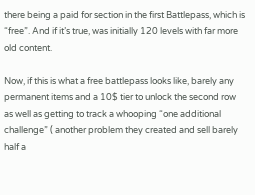there being a paid for section in the first Battlepass, which is “free”. And if it’s true, was initially 120 levels with far more old content.

Now, if this is what a free battlepass looks like, barely any permanent items and a 10$ tier to unlock the second row as well as getting to track a whooping “one additional challenge” ( another problem they created and sell barely half a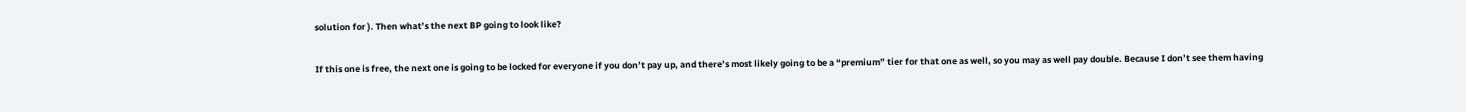solution for ). Then what’s the next BP going to look like?

If this one is free, the next one is going to be locked for everyone if you don’t pay up, and there’s most likely going to be a “premium” tier for that one as well, so you may as well pay double. Because I don’t see them having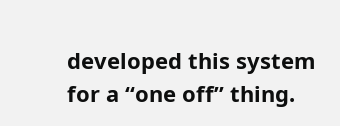developed this system for a “one off” thing.